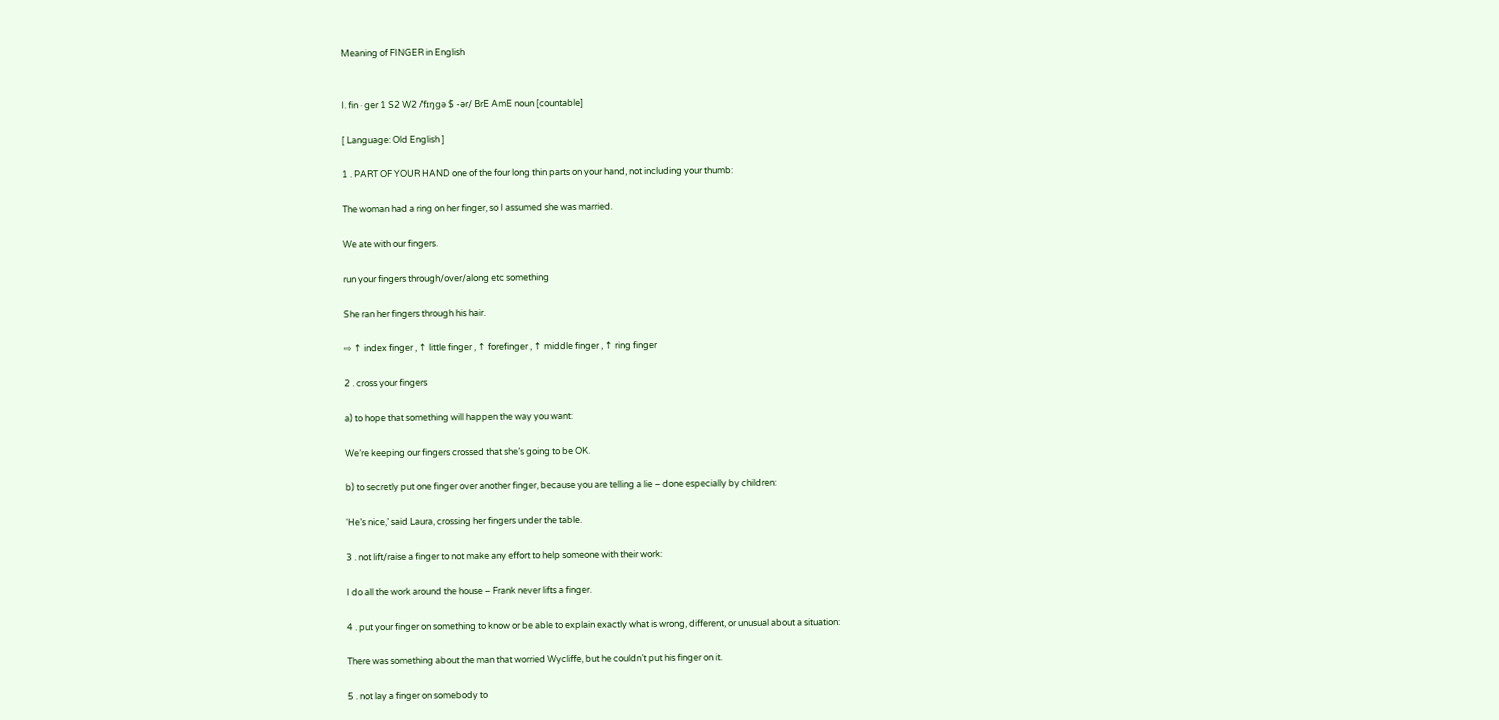Meaning of FINGER in English


I. fin ‧ ger 1 S2 W2 /ˈfɪŋɡə $ -ər/ BrE AmE noun [countable]

[ Language: Old English ]

1 . PART OF YOUR HAND one of the four long thin parts on your hand, not including your thumb:

The woman had a ring on her finger, so I assumed she was married.

We ate with our fingers.

run your fingers through/over/along etc something

She ran her fingers through his hair.

⇨ ↑ index finger , ↑ little finger , ↑ forefinger , ↑ middle finger , ↑ ring finger

2 . cross your fingers

a) to hope that something will happen the way you want:

We’re keeping our fingers crossed that she’s going to be OK.

b) to secretly put one finger over another finger, because you are telling a lie – done especially by children:

‘He’s nice,’ said Laura, crossing her fingers under the table.

3 . not lift/raise a finger to not make any effort to help someone with their work:

I do all the work around the house – Frank never lifts a finger.

4 . put your finger on something to know or be able to explain exactly what is wrong, different, or unusual about a situation:

There was something about the man that worried Wycliffe, but he couldn’t put his finger on it.

5 . not lay a finger on somebody to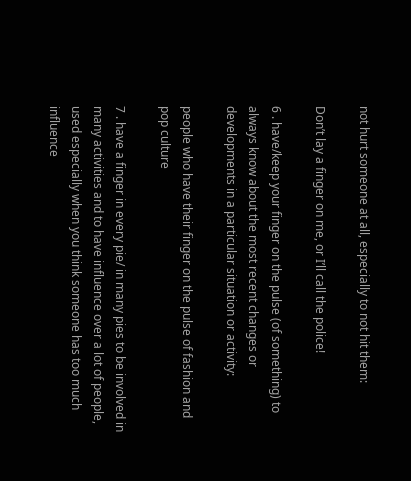not hurt someone at all, especially to not hit them:

Don’t lay a finger on me, or I’ll call the police!

6 . have/keep your finger on the pulse (of something) to always know about the most recent changes or developments in a particular situation or activity:

people who have their finger on the pulse of fashion and pop culture

7 . have a finger in every pie/ in many pies to be involved in many activities and to have influence over a lot of people, used especially when you think someone has too much influence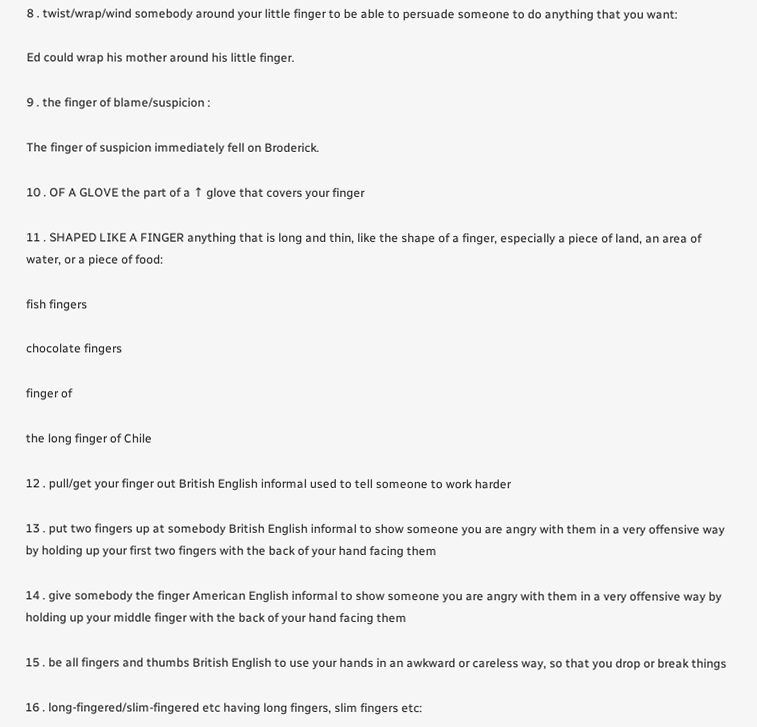8 . twist/wrap/wind somebody around your little finger to be able to persuade someone to do anything that you want:

Ed could wrap his mother around his little finger.

9 . the finger of blame/suspicion :

The finger of suspicion immediately fell on Broderick.

10 . OF A GLOVE the part of a ↑ glove that covers your finger

11 . SHAPED LIKE A FINGER anything that is long and thin, like the shape of a finger, especially a piece of land, an area of water, or a piece of food:

fish fingers

chocolate fingers

finger of

the long finger of Chile

12 . pull/get your finger out British English informal used to tell someone to work harder

13 . put two fingers up at somebody British English informal to show someone you are angry with them in a very offensive way by holding up your first two fingers with the back of your hand facing them

14 . give somebody the finger American English informal to show someone you are angry with them in a very offensive way by holding up your middle finger with the back of your hand facing them

15 . be all fingers and thumbs British English to use your hands in an awkward or careless way, so that you drop or break things

16 . long-fingered/slim-fingered etc having long fingers, slim fingers etc: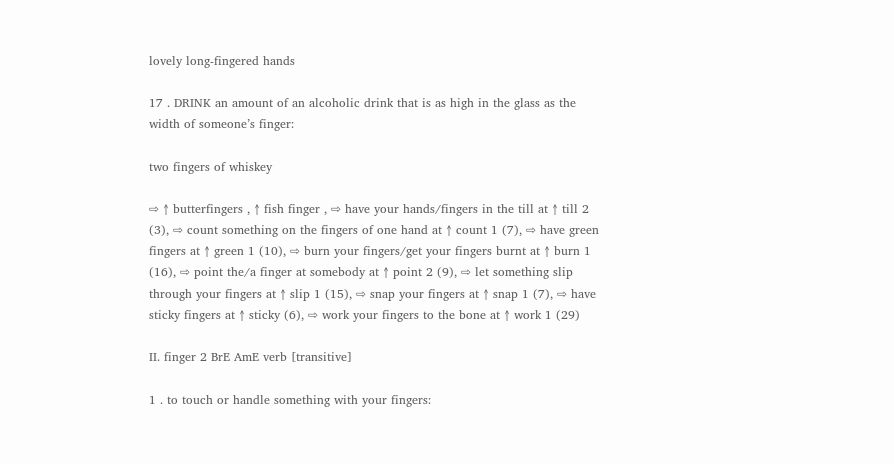lovely long-fingered hands

17 . DRINK an amount of an alcoholic drink that is as high in the glass as the width of someone’s finger:

two fingers of whiskey

⇨ ↑ butterfingers , ↑ fish finger , ⇨ have your hands/fingers in the till at ↑ till 2 (3), ⇨ count something on the fingers of one hand at ↑ count 1 (7), ⇨ have green fingers at ↑ green 1 (10), ⇨ burn your fingers/get your fingers burnt at ↑ burn 1 (16), ⇨ point the/a finger at somebody at ↑ point 2 (9), ⇨ let something slip through your fingers at ↑ slip 1 (15), ⇨ snap your fingers at ↑ snap 1 (7), ⇨ have sticky fingers at ↑ sticky (6), ⇨ work your fingers to the bone at ↑ work 1 (29)

II. finger 2 BrE AmE verb [transitive]

1 . to touch or handle something with your fingers: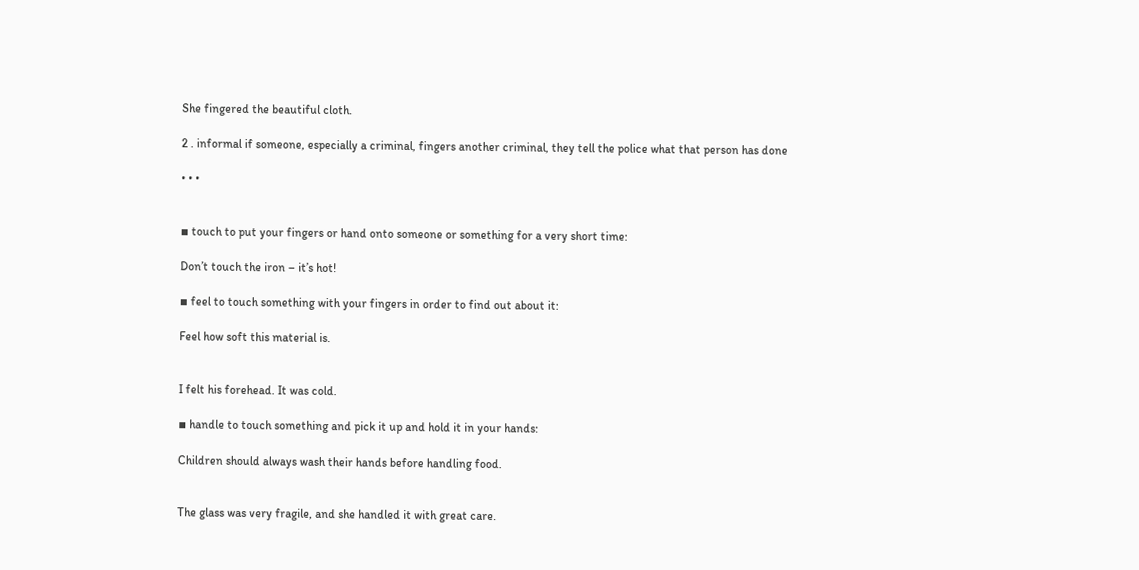She fingered the beautiful cloth.

2 . informal if someone, especially a criminal, fingers another criminal, they tell the police what that person has done

• • •


▪ touch to put your fingers or hand onto someone or something for a very short time:

Don’t touch the iron – it’s hot!

▪ feel to touch something with your fingers in order to find out about it:

Feel how soft this material is.


I felt his forehead. It was cold.

▪ handle to touch something and pick it up and hold it in your hands:

Children should always wash their hands before handling food.


The glass was very fragile, and she handled it with great care.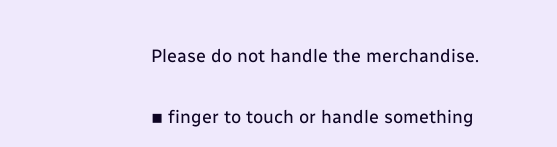Please do not handle the merchandise.

▪ finger to touch or handle something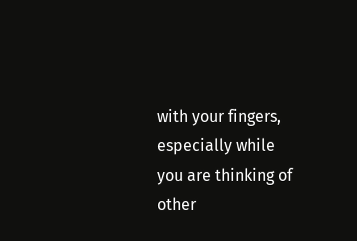with your fingers, especially while you are thinking of other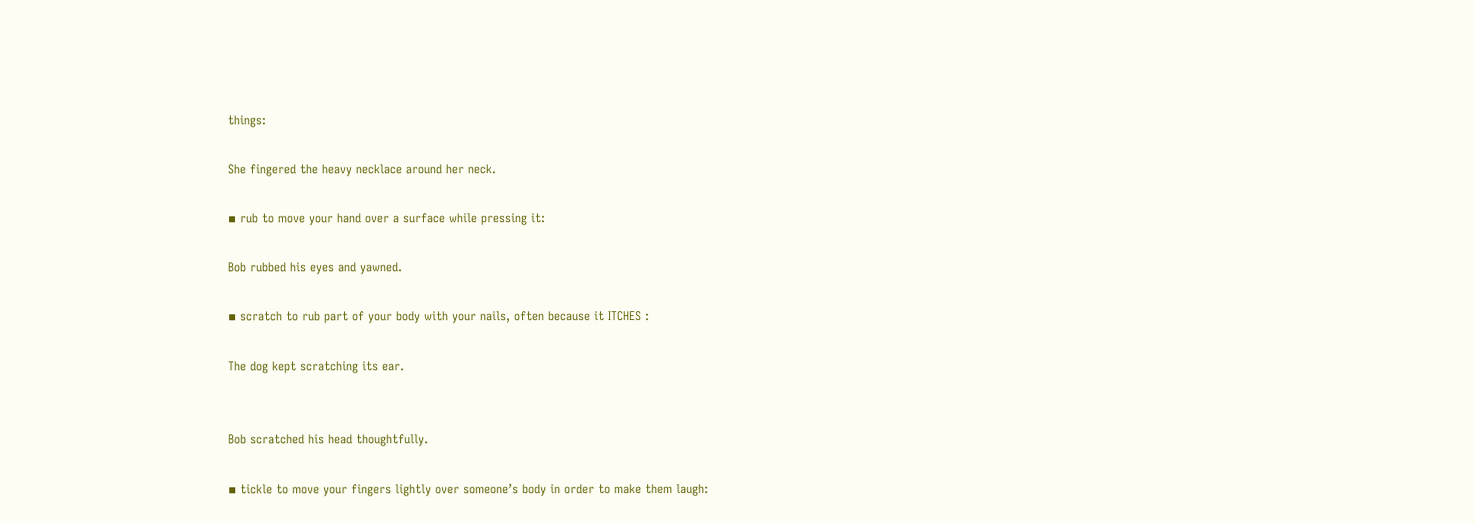things:

She fingered the heavy necklace around her neck.

▪ rub to move your hand over a surface while pressing it:

Bob rubbed his eyes and yawned.

▪ scratch to rub part of your body with your nails, often because it ITCHES :

The dog kept scratching its ear.


Bob scratched his head thoughtfully.

▪ tickle to move your fingers lightly over someone’s body in order to make them laugh: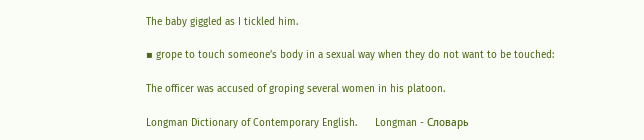The baby giggled as I tickled him.

▪ grope to touch someone’s body in a sexual way when they do not want to be touched:

The officer was accused of groping several women in his platoon.

Longman Dictionary of Contemporary English.      Longman - Словарь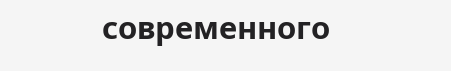современного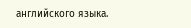английского языка.